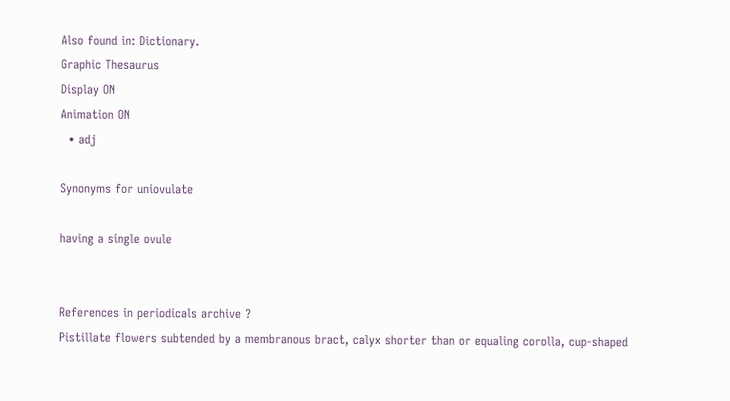Also found in: Dictionary.
Graphic Thesaurus
Display ON
Animation ON
  • adj

Synonyms for uniovulate

having a single ovule


References in periodicals archive ?
Pistillate flowers subtended by a membranous bract, calyx shorter than or equaling corolla, cup-shaped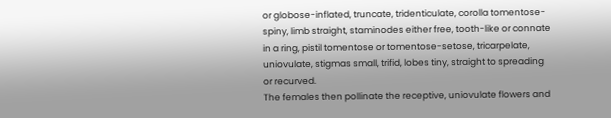or globose-inflated, truncate, tridenticulate, corolla tomentose-spiny, limb straight, staminodes either free, tooth-like or connate in a ring, pistil tomentose or tomentose-setose, tricarpelate, uniovulate, stigmas small, trifid, lobes tiny, straight to spreading or recurved.
The females then pollinate the receptive, uniovulate flowers and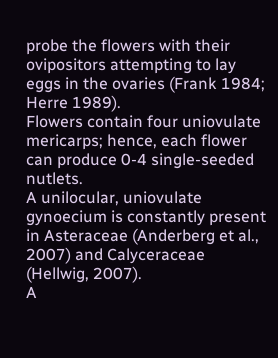probe the flowers with their ovipositors attempting to lay eggs in the ovaries (Frank 1984; Herre 1989).
Flowers contain four uniovulate mericarps; hence, each flower can produce 0-4 single-seeded nutlets.
A unilocular, uniovulate gynoecium is constantly present in Asteraceae (Anderberg et al., 2007) and Calyceraceae (Hellwig, 2007).
A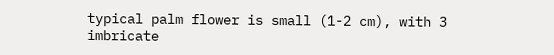typical palm flower is small (1-2 cm), with 3 imbricate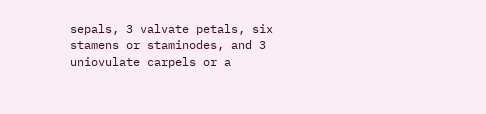sepals, 3 valvate petals, six stamens or staminodes, and 3 uniovulate carpels or a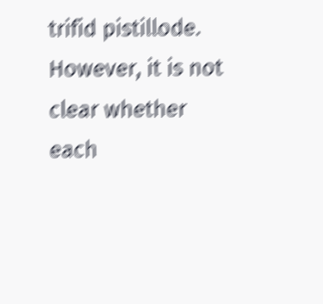trifid pistillode.
However, it is not clear whether each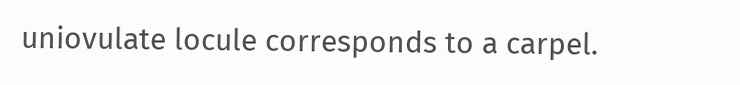uniovulate locule corresponds to a carpel.